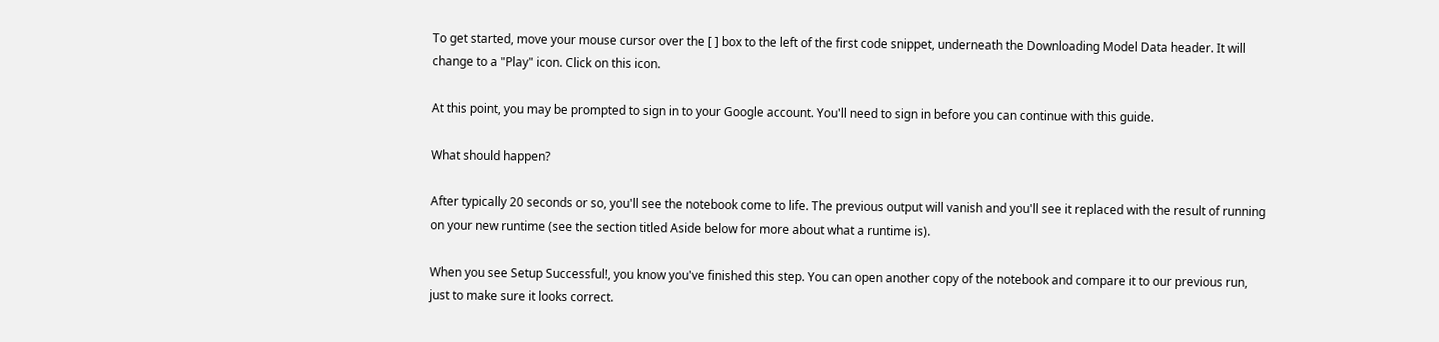To get started, move your mouse cursor over the [ ] box to the left of the first code snippet, underneath the Downloading Model Data header. It will change to a "Play" icon. Click on this icon.

At this point, you may be prompted to sign in to your Google account. You'll need to sign in before you can continue with this guide.

What should happen?

After typically 20 seconds or so, you'll see the notebook come to life. The previous output will vanish and you'll see it replaced with the result of running on your new runtime (see the section titled Aside below for more about what a runtime is).

When you see Setup Successful!, you know you've finished this step. You can open another copy of the notebook and compare it to our previous run, just to make sure it looks correct.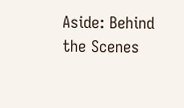Aside: Behind the Scenes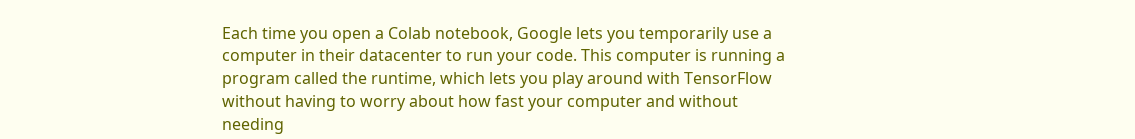Each time you open a Colab notebook, Google lets you temporarily use a computer in their datacenter to run your code. This computer is running a program called the runtime, which lets you play around with TensorFlow without having to worry about how fast your computer and without needing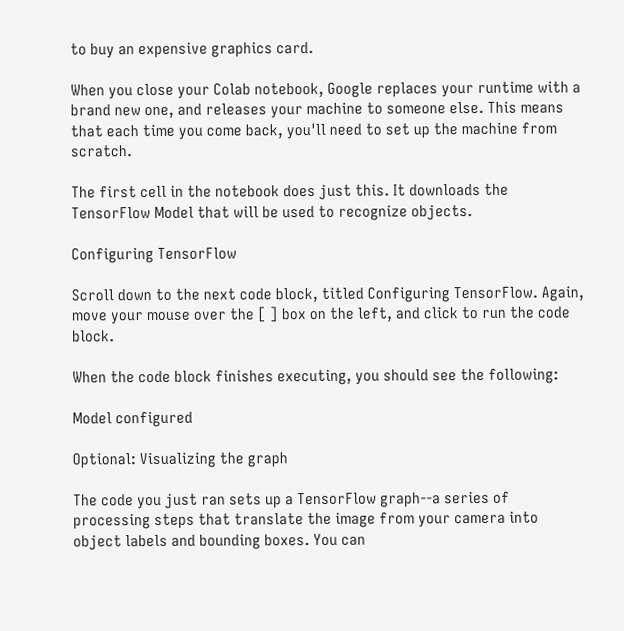to buy an expensive graphics card.

When you close your Colab notebook, Google replaces your runtime with a brand new one, and releases your machine to someone else. This means that each time you come back, you'll need to set up the machine from scratch.

The first cell in the notebook does just this. It downloads the TensorFlow Model that will be used to recognize objects.

Configuring TensorFlow

Scroll down to the next code block, titled Configuring TensorFlow. Again, move your mouse over the [ ] box on the left, and click to run the code block.

When the code block finishes executing, you should see the following:

Model configured

Optional: Visualizing the graph

The code you just ran sets up a TensorFlow graph--a series of processing steps that translate the image from your camera into object labels and bounding boxes. You can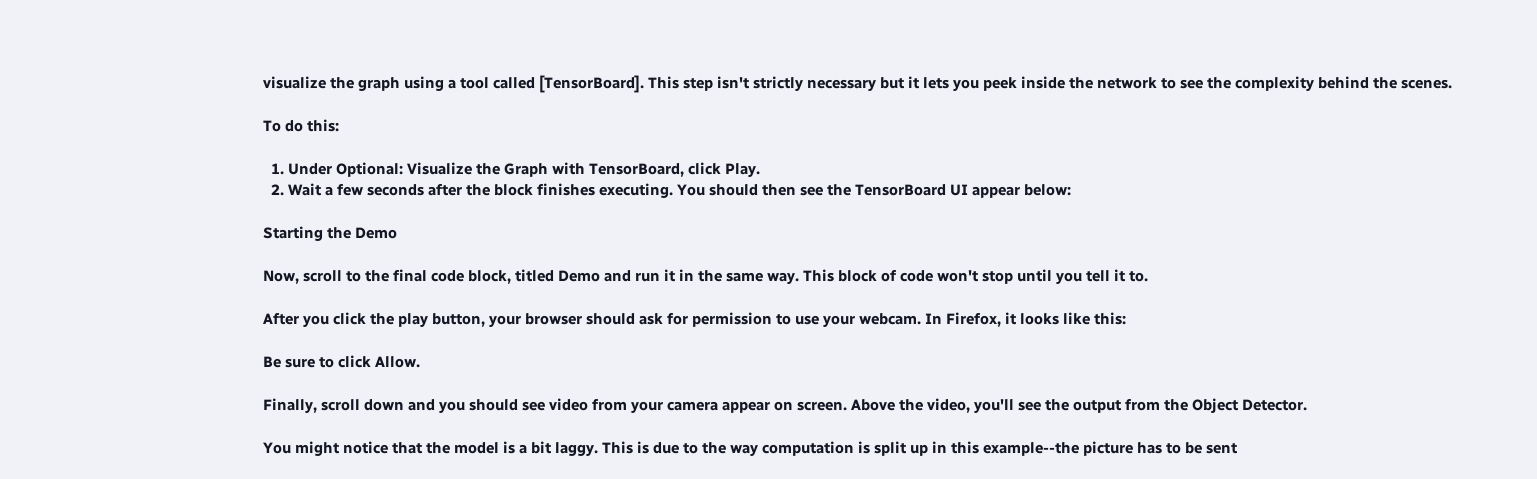visualize the graph using a tool called [TensorBoard]. This step isn't strictly necessary but it lets you peek inside the network to see the complexity behind the scenes.

To do this:

  1. Under Optional: Visualize the Graph with TensorBoard, click Play.
  2. Wait a few seconds after the block finishes executing. You should then see the TensorBoard UI appear below:

Starting the Demo

Now, scroll to the final code block, titled Demo and run it in the same way. This block of code won't stop until you tell it to.

After you click the play button, your browser should ask for permission to use your webcam. In Firefox, it looks like this:

Be sure to click Allow.

Finally, scroll down and you should see video from your camera appear on screen. Above the video, you'll see the output from the Object Detector.

You might notice that the model is a bit laggy. This is due to the way computation is split up in this example--the picture has to be sent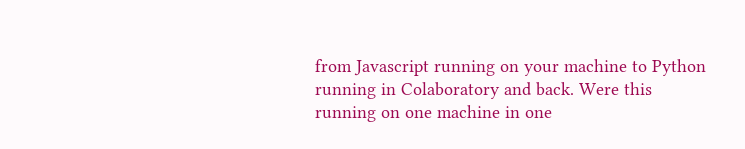from Javascript running on your machine to Python running in Colaboratory and back. Were this running on one machine in one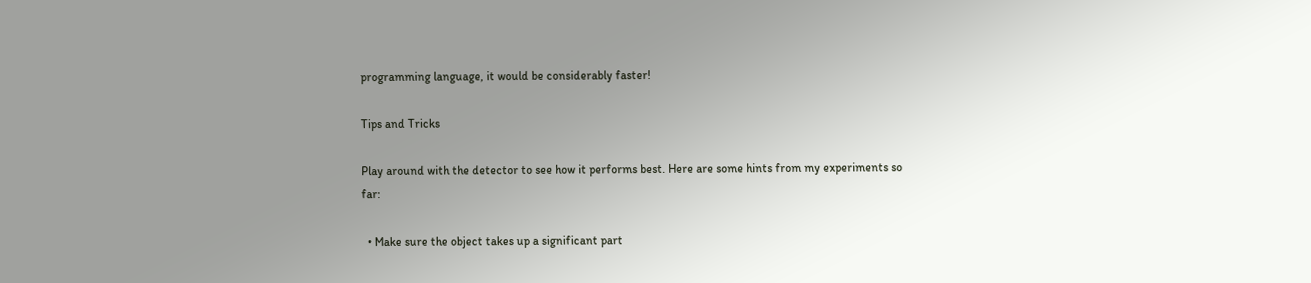programming language, it would be considerably faster!

Tips and Tricks

Play around with the detector to see how it performs best. Here are some hints from my experiments so far:

  • Make sure the object takes up a significant part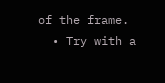of the frame.
  • Try with a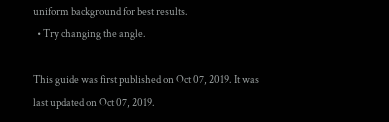uniform background for best results.
  • Try changing the angle.

This guide was first published on Oct 07, 2019. It was last updated on Oct 07, 2019.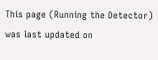This page (Running the Detector) was last updated on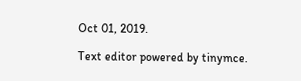Oct 01, 2019.

Text editor powered by tinymce.